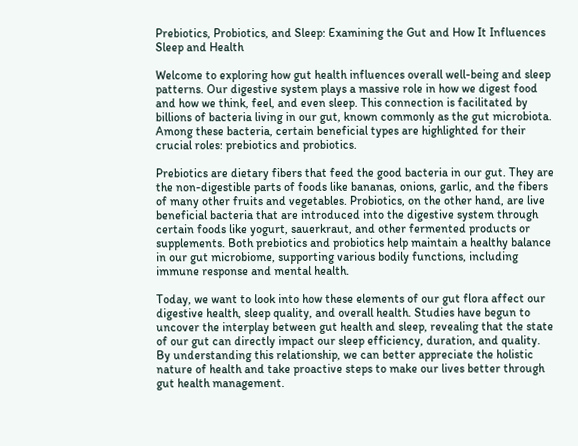Prebiotics, Probiotics, and Sleep: Examining the Gut and How It Influences Sleep and Health

Welcome to exploring how gut health influences overall well-being and sleep patterns. Our digestive system plays a massive role in how we digest food and how we think, feel, and even sleep. This connection is facilitated by billions of bacteria living in our gut, known commonly as the gut microbiota. Among these bacteria, certain beneficial types are highlighted for their crucial roles: prebiotics and probiotics.

Prebiotics are dietary fibers that feed the good bacteria in our gut. They are the non-digestible parts of foods like bananas, onions, garlic, and the fibers of many other fruits and vegetables. Probiotics, on the other hand, are live beneficial bacteria that are introduced into the digestive system through certain foods like yogurt, sauerkraut, and other fermented products or supplements. Both prebiotics and probiotics help maintain a healthy balance in our gut microbiome, supporting various bodily functions, including immune response and mental health.

Today, we want to look into how these elements of our gut flora affect our digestive health, sleep quality, and overall health. Studies have begun to uncover the interplay between gut health and sleep, revealing that the state of our gut can directly impact our sleep efficiency, duration, and quality. By understanding this relationship, we can better appreciate the holistic nature of health and take proactive steps to make our lives better through gut health management.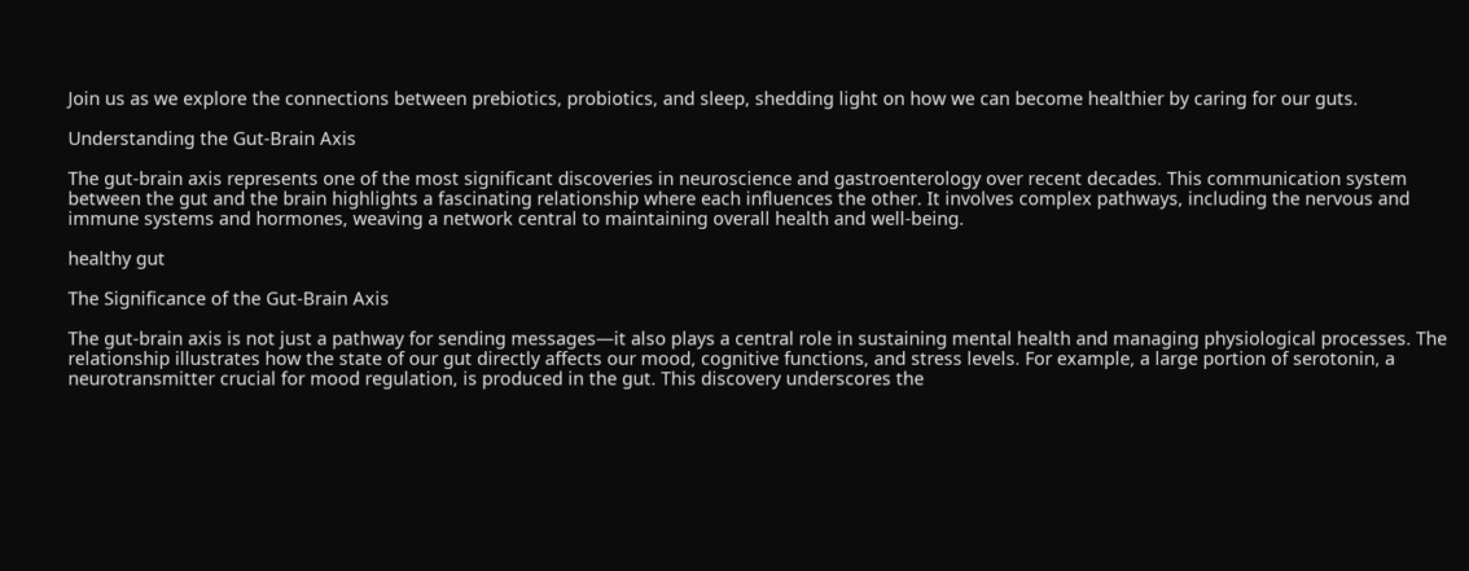Join us as we explore the connections between prebiotics, probiotics, and sleep, shedding light on how we can become healthier by caring for our guts.

Understanding the Gut-Brain Axis

The gut-brain axis represents one of the most significant discoveries in neuroscience and gastroenterology over recent decades. This communication system between the gut and the brain highlights a fascinating relationship where each influences the other. It involves complex pathways, including the nervous and immune systems and hormones, weaving a network central to maintaining overall health and well-being.

healthy gut

The Significance of the Gut-Brain Axis

The gut-brain axis is not just a pathway for sending messages—it also plays a central role in sustaining mental health and managing physiological processes. The relationship illustrates how the state of our gut directly affects our mood, cognitive functions, and stress levels. For example, a large portion of serotonin, a neurotransmitter crucial for mood regulation, is produced in the gut. This discovery underscores the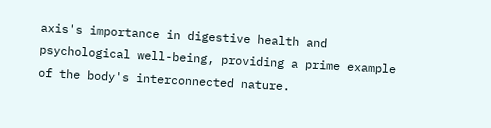axis's importance in digestive health and psychological well-being, providing a prime example of the body's interconnected nature.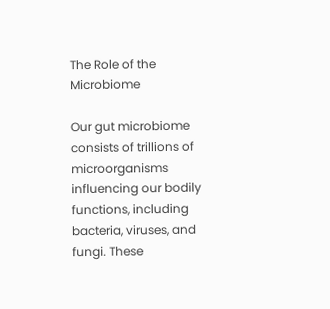The Role of the Microbiome

Our gut microbiome consists of trillions of microorganisms influencing our bodily functions, including bacteria, viruses, and fungi. These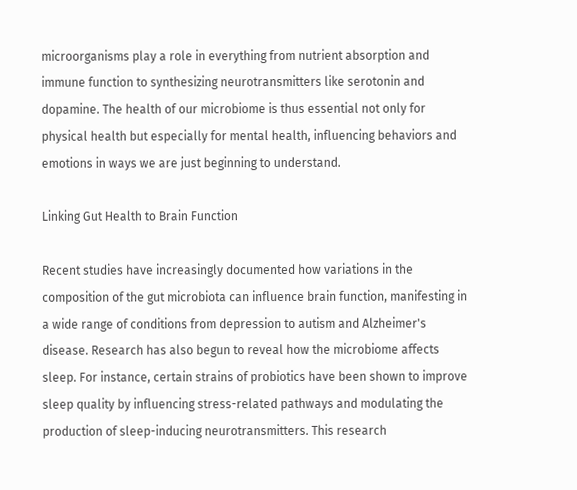microorganisms play a role in everything from nutrient absorption and immune function to synthesizing neurotransmitters like serotonin and dopamine. The health of our microbiome is thus essential not only for physical health but especially for mental health, influencing behaviors and emotions in ways we are just beginning to understand.

Linking Gut Health to Brain Function

Recent studies have increasingly documented how variations in the composition of the gut microbiota can influence brain function, manifesting in a wide range of conditions from depression to autism and Alzheimer's disease. Research has also begun to reveal how the microbiome affects sleep. For instance, certain strains of probiotics have been shown to improve sleep quality by influencing stress-related pathways and modulating the production of sleep-inducing neurotransmitters. This research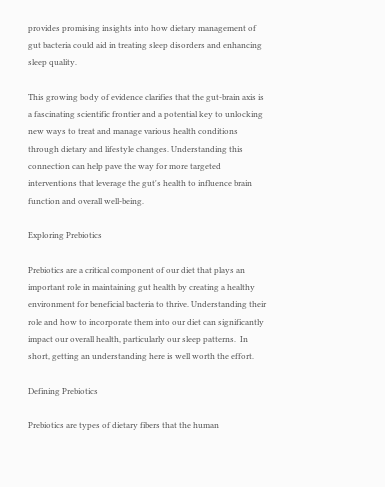provides promising insights into how dietary management of gut bacteria could aid in treating sleep disorders and enhancing sleep quality.

This growing body of evidence clarifies that the gut-brain axis is a fascinating scientific frontier and a potential key to unlocking new ways to treat and manage various health conditions through dietary and lifestyle changes. Understanding this connection can help pave the way for more targeted interventions that leverage the gut's health to influence brain function and overall well-being.

Exploring Prebiotics

Prebiotics are a critical component of our diet that plays an important role in maintaining gut health by creating a healthy environment for beneficial bacteria to thrive. Understanding their role and how to incorporate them into our diet can significantly impact our overall health, particularly our sleep patterns.  In short, getting an understanding here is well worth the effort.

Defining Prebiotics

Prebiotics are types of dietary fibers that the human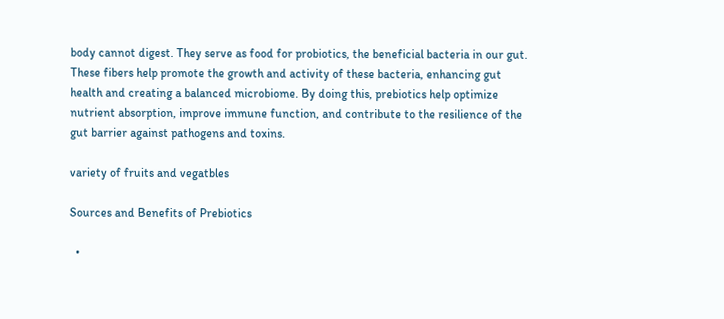body cannot digest. They serve as food for probiotics, the beneficial bacteria in our gut. These fibers help promote the growth and activity of these bacteria, enhancing gut health and creating a balanced microbiome. By doing this, prebiotics help optimize nutrient absorption, improve immune function, and contribute to the resilience of the gut barrier against pathogens and toxins.

variety of fruits and vegatbles

Sources and Benefits of Prebiotics

  •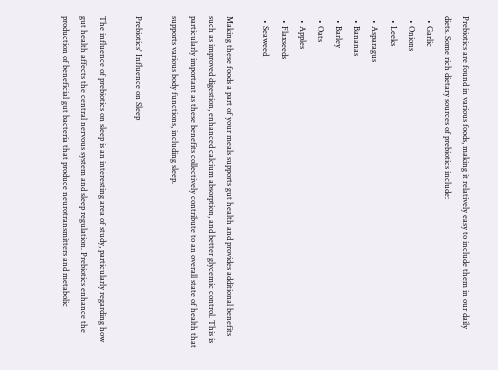Prebiotics are found in various foods, making it relatively easy to include them in our daily diets. Some rich dietary sources of prebiotics include:
  • Garlic
  • Onions
  • Leeks
  • Asparagus
  • Bananas
  • Barley
  • Oats
  • Apples
  • Flaxseeds
  • Seaweed

Making these foods a part of your meals supports gut health and provides additional benefits such as improved digestion, enhanced calcium absorption, and better glycemic control. This is particularly important as these benefits collectively contribute to an overall state of health that supports various body functions, including sleep.

Prebiotics' Influence on Sleep

The influence of prebiotics on sleep is an interesting area of study, particularly regarding how gut health affects the central nervous system and sleep regulation. Prebiotics enhance the production of beneficial gut bacteria that produce neurotransmitters and metabolic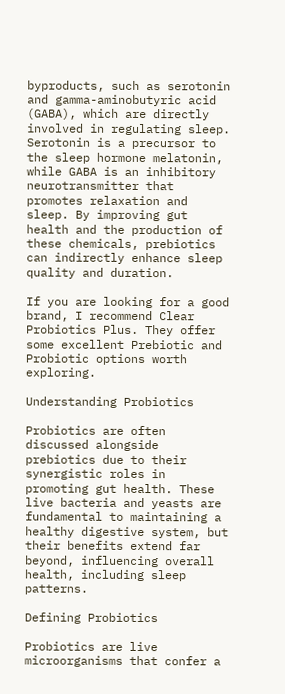byproducts, such as serotonin and gamma-aminobutyric acid (GABA), which are directly involved in regulating sleep. Serotonin is a precursor to the sleep hormone melatonin, while GABA is an inhibitory neurotransmitter that promotes relaxation and sleep. By improving gut health and the production of these chemicals, prebiotics can indirectly enhance sleep quality and duration.

If you are looking for a good brand, I recommend Clear Probiotics Plus. They offer some excellent Prebiotic and Probiotic options worth exploring.

Understanding Probiotics

Probiotics are often discussed alongside prebiotics due to their synergistic roles in promoting gut health. These live bacteria and yeasts are fundamental to maintaining a healthy digestive system, but their benefits extend far beyond, influencing overall health, including sleep patterns.

Defining Probiotics

Probiotics are live microorganisms that confer a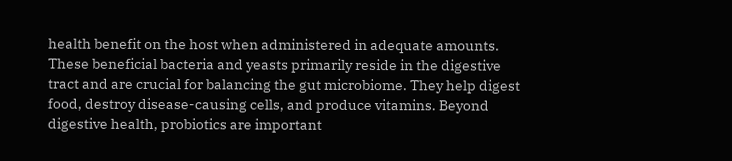health benefit on the host when administered in adequate amounts. These beneficial bacteria and yeasts primarily reside in the digestive tract and are crucial for balancing the gut microbiome. They help digest food, destroy disease-causing cells, and produce vitamins. Beyond digestive health, probiotics are important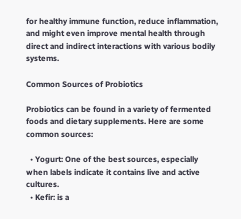for healthy immune function, reduce inflammation, and might even improve mental health through direct and indirect interactions with various bodily systems.

Common Sources of Probiotics

Probiotics can be found in a variety of fermented foods and dietary supplements. Here are some common sources:

  • Yogurt: One of the best sources, especially when labels indicate it contains live and active cultures.
  • Kefir: is a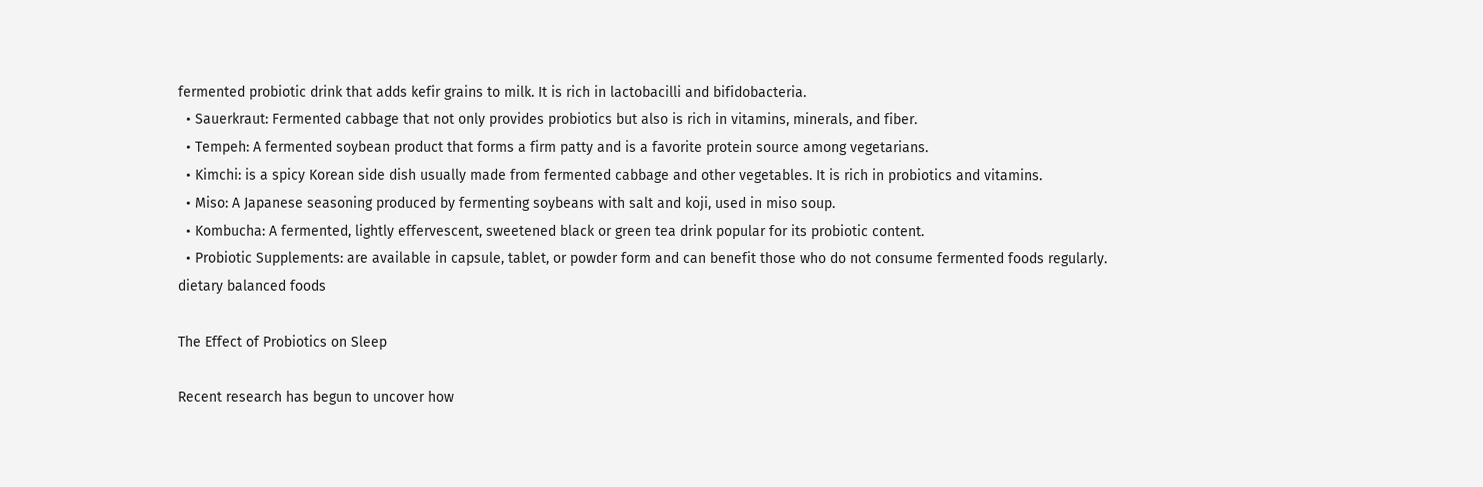fermented probiotic drink that adds kefir grains to milk. It is rich in lactobacilli and bifidobacteria.
  • Sauerkraut: Fermented cabbage that not only provides probiotics but also is rich in vitamins, minerals, and fiber.
  • Tempeh: A fermented soybean product that forms a firm patty and is a favorite protein source among vegetarians.
  • Kimchi: is a spicy Korean side dish usually made from fermented cabbage and other vegetables. It is rich in probiotics and vitamins.
  • Miso: A Japanese seasoning produced by fermenting soybeans with salt and koji, used in miso soup.
  • Kombucha: A fermented, lightly effervescent, sweetened black or green tea drink popular for its probiotic content.
  • Probiotic Supplements: are available in capsule, tablet, or powder form and can benefit those who do not consume fermented foods regularly.
dietary balanced foods

The Effect of Probiotics on Sleep

Recent research has begun to uncover how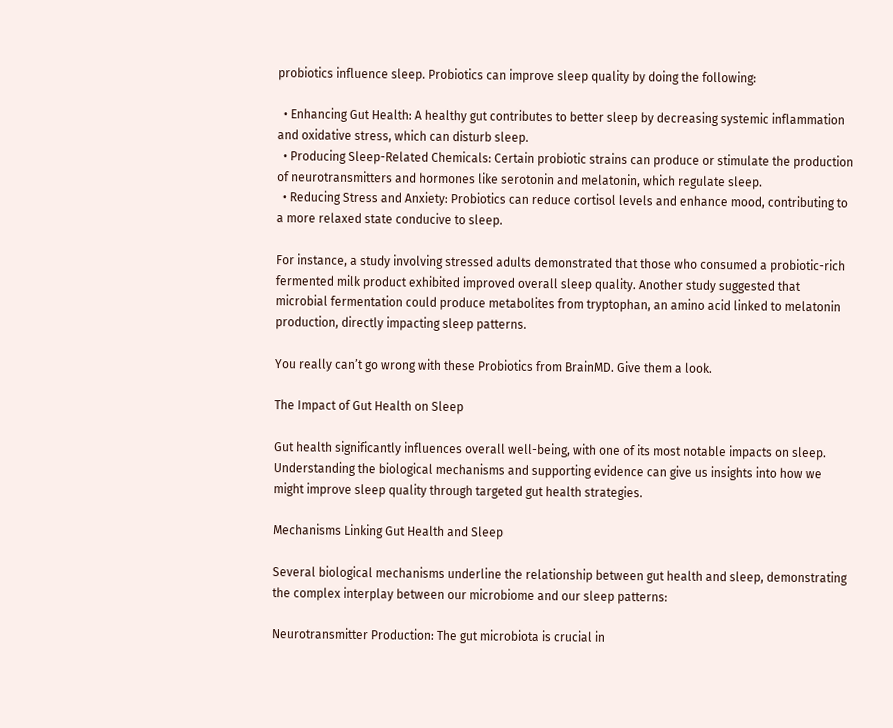probiotics influence sleep. Probiotics can improve sleep quality by doing the following:

  • Enhancing Gut Health: A healthy gut contributes to better sleep by decreasing systemic inflammation and oxidative stress, which can disturb sleep.
  • Producing Sleep-Related Chemicals: Certain probiotic strains can produce or stimulate the production of neurotransmitters and hormones like serotonin and melatonin, which regulate sleep.
  • Reducing Stress and Anxiety: Probiotics can reduce cortisol levels and enhance mood, contributing to a more relaxed state conducive to sleep.

For instance, a study involving stressed adults demonstrated that those who consumed a probiotic-rich fermented milk product exhibited improved overall sleep quality. Another study suggested that microbial fermentation could produce metabolites from tryptophan, an amino acid linked to melatonin production, directly impacting sleep patterns.

You really can’t go wrong with these Probiotics from BrainMD. Give them a look.

The Impact of Gut Health on Sleep

Gut health significantly influences overall well-being, with one of its most notable impacts on sleep. Understanding the biological mechanisms and supporting evidence can give us insights into how we might improve sleep quality through targeted gut health strategies.

Mechanisms Linking Gut Health and Sleep

Several biological mechanisms underline the relationship between gut health and sleep, demonstrating the complex interplay between our microbiome and our sleep patterns:

Neurotransmitter Production: The gut microbiota is crucial in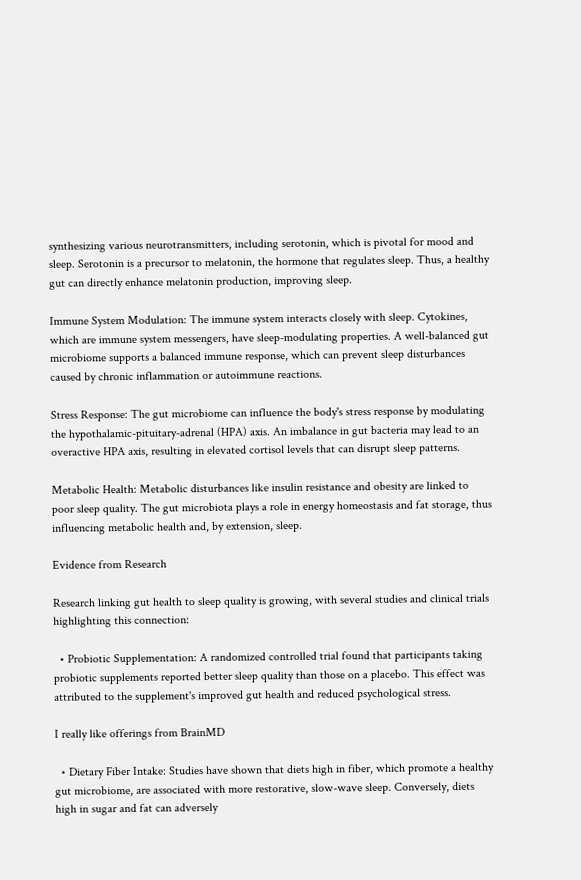synthesizing various neurotransmitters, including serotonin, which is pivotal for mood and sleep. Serotonin is a precursor to melatonin, the hormone that regulates sleep. Thus, a healthy gut can directly enhance melatonin production, improving sleep.

Immune System Modulation: The immune system interacts closely with sleep. Cytokines, which are immune system messengers, have sleep-modulating properties. A well-balanced gut microbiome supports a balanced immune response, which can prevent sleep disturbances caused by chronic inflammation or autoimmune reactions.

Stress Response: The gut microbiome can influence the body's stress response by modulating the hypothalamic-pituitary-adrenal (HPA) axis. An imbalance in gut bacteria may lead to an overactive HPA axis, resulting in elevated cortisol levels that can disrupt sleep patterns.

Metabolic Health: Metabolic disturbances like insulin resistance and obesity are linked to poor sleep quality. The gut microbiota plays a role in energy homeostasis and fat storage, thus influencing metabolic health and, by extension, sleep.

Evidence from Research

Research linking gut health to sleep quality is growing, with several studies and clinical trials highlighting this connection:

  • Probiotic Supplementation: A randomized controlled trial found that participants taking probiotic supplements reported better sleep quality than those on a placebo. This effect was attributed to the supplement's improved gut health and reduced psychological stress.

I really like offerings from BrainMD

  • Dietary Fiber Intake: Studies have shown that diets high in fiber, which promote a healthy gut microbiome, are associated with more restorative, slow-wave sleep. Conversely, diets high in sugar and fat can adversely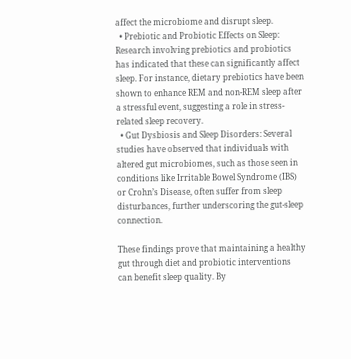affect the microbiome and disrupt sleep.
  • Prebiotic and Probiotic Effects on Sleep: Research involving prebiotics and probiotics has indicated that these can significantly affect sleep. For instance, dietary prebiotics have been shown to enhance REM and non-REM sleep after a stressful event, suggesting a role in stress-related sleep recovery.
  • Gut Dysbiosis and Sleep Disorders: Several studies have observed that individuals with altered gut microbiomes, such as those seen in conditions like Irritable Bowel Syndrome (IBS) or Crohn’s Disease, often suffer from sleep disturbances, further underscoring the gut-sleep connection.

These findings prove that maintaining a healthy gut through diet and probiotic interventions can benefit sleep quality. By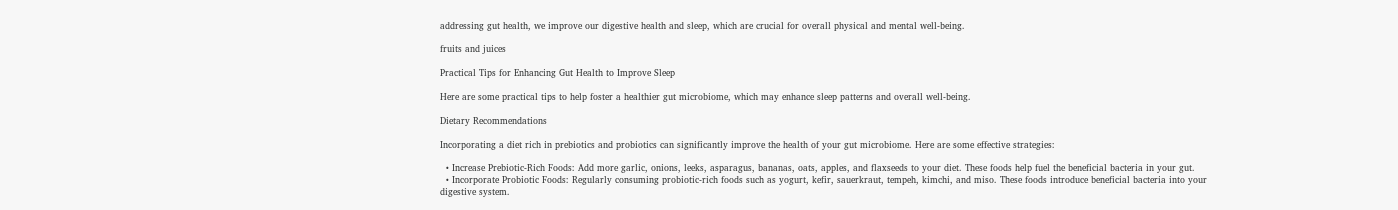addressing gut health, we improve our digestive health and sleep, which are crucial for overall physical and mental well-being.

fruits and juices

Practical Tips for Enhancing Gut Health to Improve Sleep

Here are some practical tips to help foster a healthier gut microbiome, which may enhance sleep patterns and overall well-being.

Dietary Recommendations

Incorporating a diet rich in prebiotics and probiotics can significantly improve the health of your gut microbiome. Here are some effective strategies:

  • Increase Prebiotic-Rich Foods: Add more garlic, onions, leeks, asparagus, bananas, oats, apples, and flaxseeds to your diet. These foods help fuel the beneficial bacteria in your gut.
  • Incorporate Probiotic Foods: Regularly consuming probiotic-rich foods such as yogurt, kefir, sauerkraut, tempeh, kimchi, and miso. These foods introduce beneficial bacteria into your digestive system.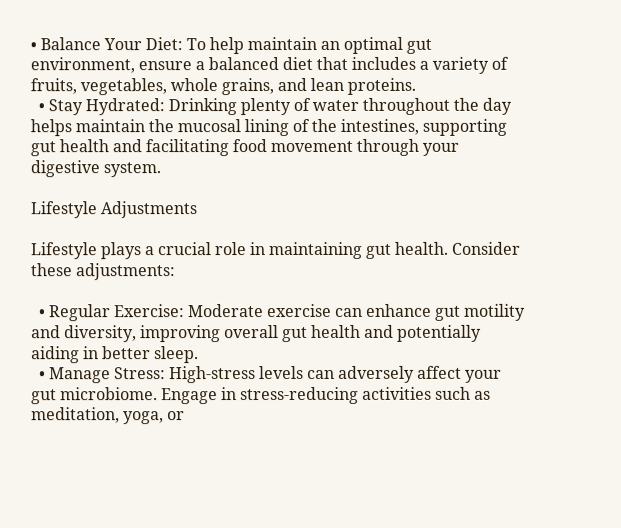• Balance Your Diet: To help maintain an optimal gut environment, ensure a balanced diet that includes a variety of fruits, vegetables, whole grains, and lean proteins.
  • Stay Hydrated: Drinking plenty of water throughout the day helps maintain the mucosal lining of the intestines, supporting gut health and facilitating food movement through your digestive system.

Lifestyle Adjustments

Lifestyle plays a crucial role in maintaining gut health. Consider these adjustments:

  • Regular Exercise: Moderate exercise can enhance gut motility and diversity, improving overall gut health and potentially aiding in better sleep.
  • Manage Stress: High-stress levels can adversely affect your gut microbiome. Engage in stress-reducing activities such as meditation, yoga, or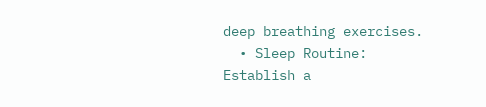deep breathing exercises.
  • Sleep Routine: Establish a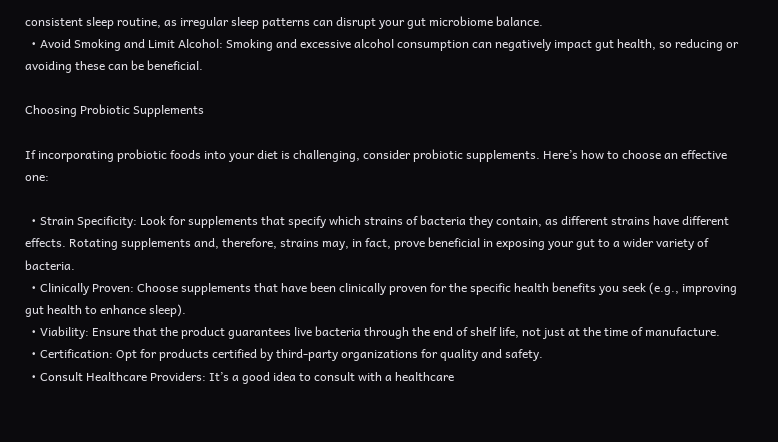consistent sleep routine, as irregular sleep patterns can disrupt your gut microbiome balance.
  • Avoid Smoking and Limit Alcohol: Smoking and excessive alcohol consumption can negatively impact gut health, so reducing or avoiding these can be beneficial.

Choosing Probiotic Supplements

If incorporating probiotic foods into your diet is challenging, consider probiotic supplements. Here’s how to choose an effective one:

  • Strain Specificity: Look for supplements that specify which strains of bacteria they contain, as different strains have different effects. Rotating supplements and, therefore, strains may, in fact, prove beneficial in exposing your gut to a wider variety of bacteria.
  • Clinically Proven: Choose supplements that have been clinically proven for the specific health benefits you seek (e.g., improving gut health to enhance sleep).
  • Viability: Ensure that the product guarantees live bacteria through the end of shelf life, not just at the time of manufacture.
  • Certification: Opt for products certified by third-party organizations for quality and safety.
  • Consult Healthcare Providers: It’s a good idea to consult with a healthcare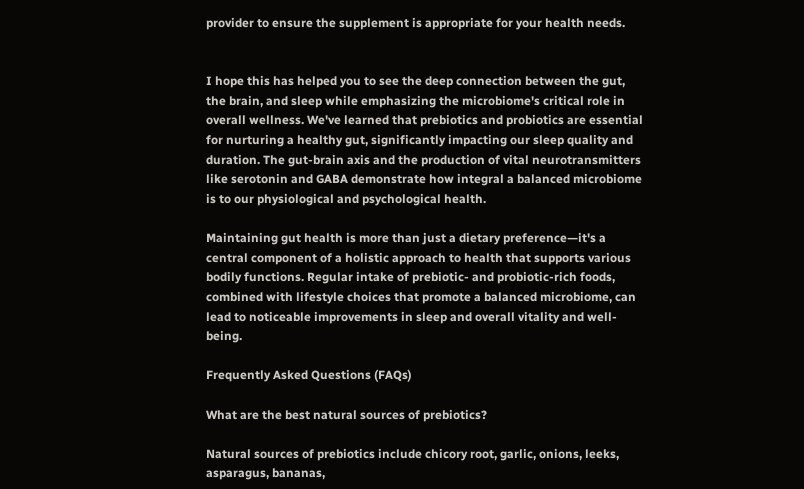provider to ensure the supplement is appropriate for your health needs.


I hope this has helped you to see the deep connection between the gut, the brain, and sleep while emphasizing the microbiome's critical role in overall wellness. We've learned that prebiotics and probiotics are essential for nurturing a healthy gut, significantly impacting our sleep quality and duration. The gut-brain axis and the production of vital neurotransmitters like serotonin and GABA demonstrate how integral a balanced microbiome is to our physiological and psychological health.

Maintaining gut health is more than just a dietary preference—it's a central component of a holistic approach to health that supports various bodily functions. Regular intake of prebiotic- and probiotic-rich foods, combined with lifestyle choices that promote a balanced microbiome, can lead to noticeable improvements in sleep and overall vitality and well-being.

Frequently Asked Questions (FAQs)

What are the best natural sources of prebiotics?

Natural sources of prebiotics include chicory root, garlic, onions, leeks, asparagus, bananas,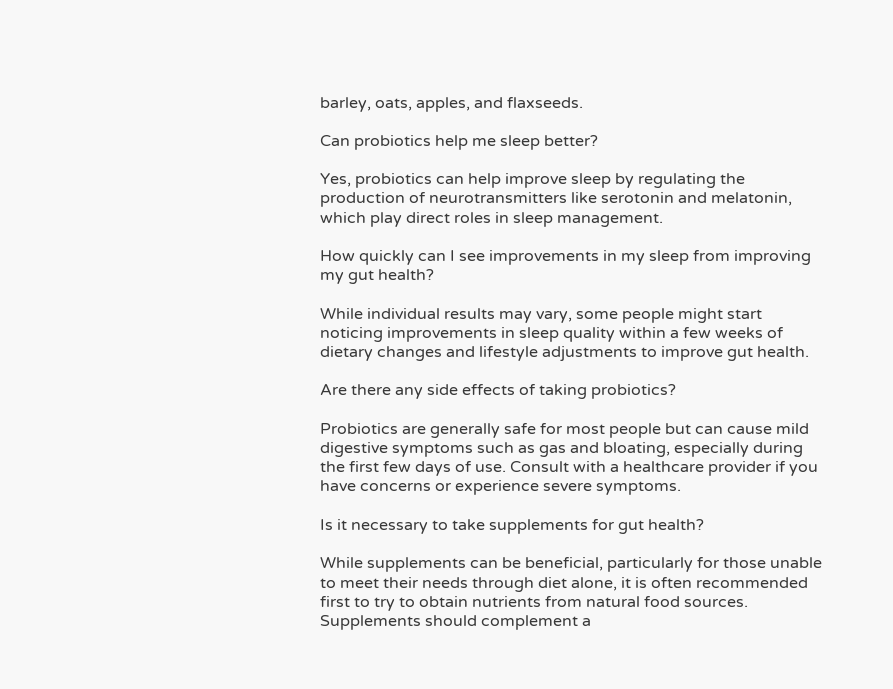barley, oats, apples, and flaxseeds.

Can probiotics help me sleep better?

Yes, probiotics can help improve sleep by regulating the production of neurotransmitters like serotonin and melatonin, which play direct roles in sleep management.

How quickly can I see improvements in my sleep from improving my gut health?

While individual results may vary, some people might start noticing improvements in sleep quality within a few weeks of dietary changes and lifestyle adjustments to improve gut health.

Are there any side effects of taking probiotics?

Probiotics are generally safe for most people but can cause mild digestive symptoms such as gas and bloating, especially during the first few days of use. Consult with a healthcare provider if you have concerns or experience severe symptoms.

Is it necessary to take supplements for gut health?

While supplements can be beneficial, particularly for those unable to meet their needs through diet alone, it is often recommended first to try to obtain nutrients from natural food sources. Supplements should complement a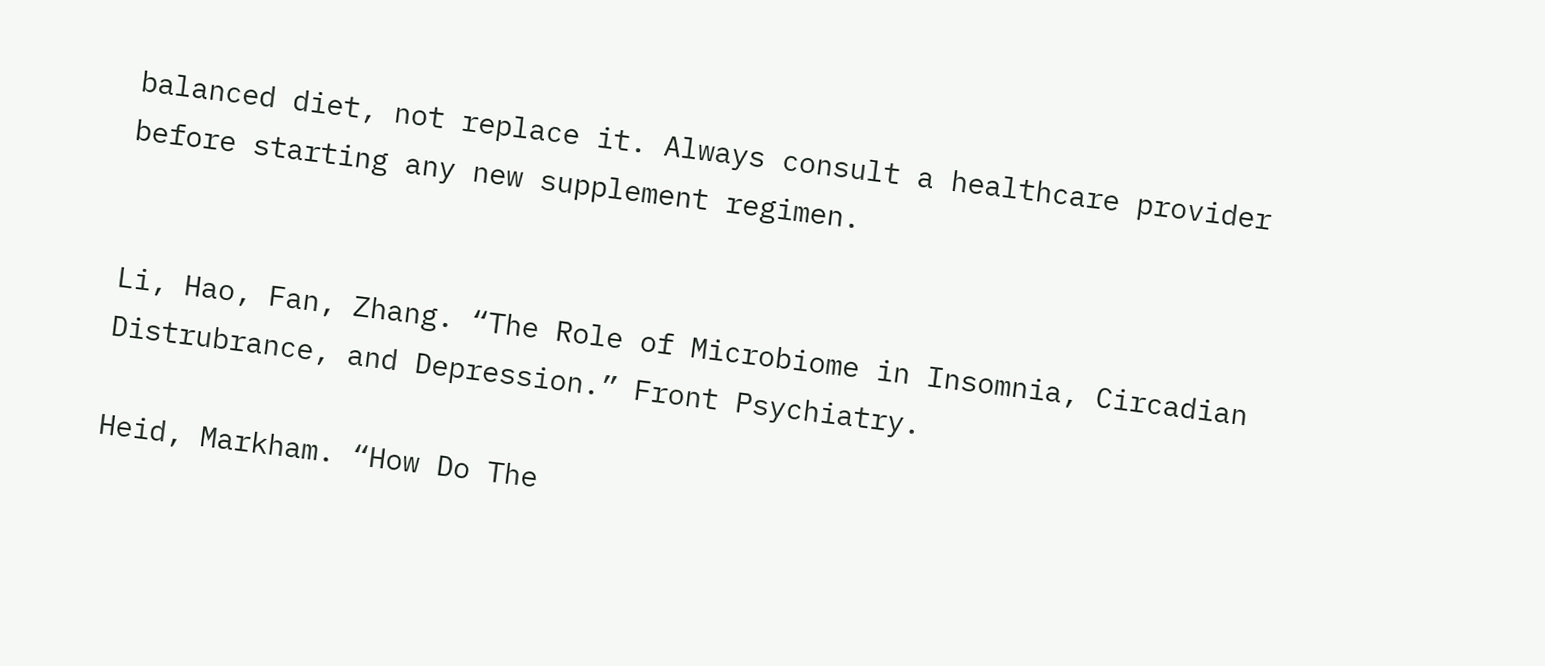balanced diet, not replace it. Always consult a healthcare provider before starting any new supplement regimen.


Li, Hao, Fan, Zhang. “The Role of Microbiome in Insomnia, Circadian Distrubrance, and Depression.” Front Psychiatry.

Heid, Markham. “How Do The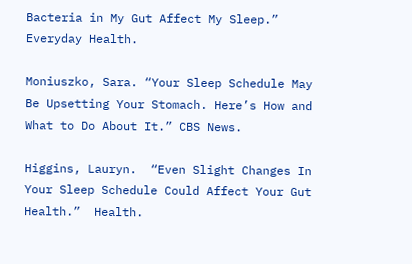Bacteria in My Gut Affect My Sleep.” Everyday Health.

Moniuszko, Sara. “Your Sleep Schedule May Be Upsetting Your Stomach. Here’s How and What to Do About It.” CBS News.

Higgins, Lauryn.  “Even Slight Changes In Your Sleep Schedule Could Affect Your Gut Health.”  Health.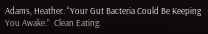Adams, Heather. “Your Gut Bacteria Could Be Keeping You Awake.”  Clean Eating.